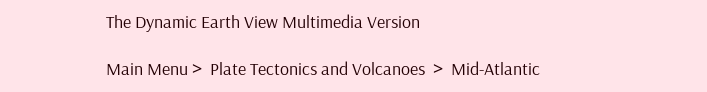The Dynamic Earth View Multimedia Version

Main Menu >  Plate Tectonics and Volcanoes  >  Mid-Atlantic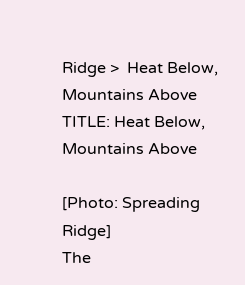Ridge >  Heat Below, Mountains Above
TITLE: Heat Below, Mountains Above

[Photo: Spreading Ridge]
The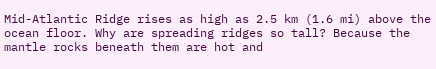Mid-Atlantic Ridge rises as high as 2.5 km (1.6 mi) above the ocean floor. Why are spreading ridges so tall? Because the mantle rocks beneath them are hot and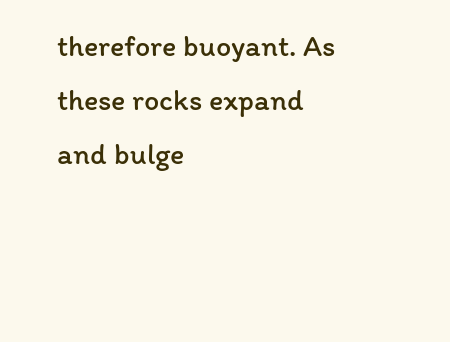therefore buoyant. As these rocks expand and bulge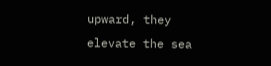upward, they elevate the sea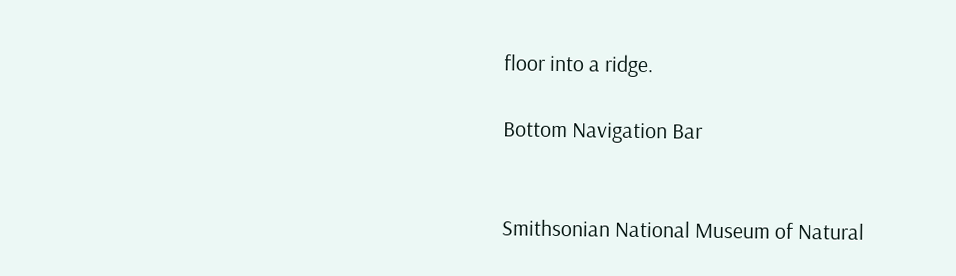floor into a ridge.

Bottom Navigation Bar


Smithsonian National Museum of Natural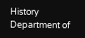History Department of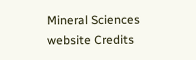Mineral Sciences website Credits